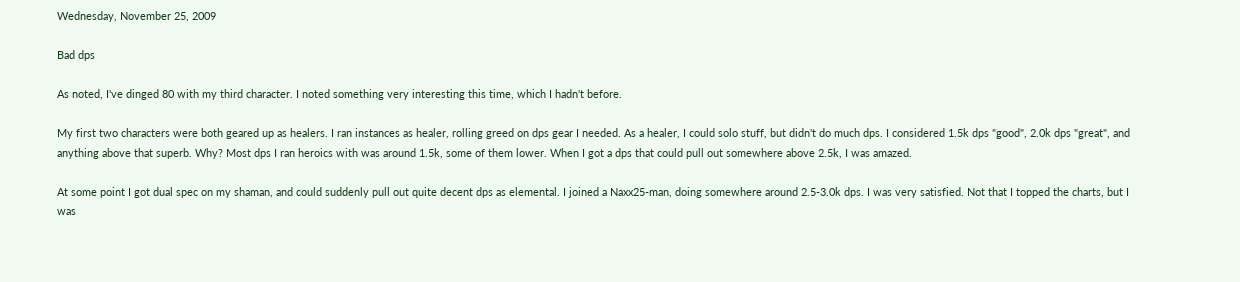Wednesday, November 25, 2009

Bad dps

As noted, I've dinged 80 with my third character. I noted something very interesting this time, which I hadn't before.

My first two characters were both geared up as healers. I ran instances as healer, rolling greed on dps gear I needed. As a healer, I could solo stuff, but didn't do much dps. I considered 1.5k dps "good", 2.0k dps "great", and anything above that superb. Why? Most dps I ran heroics with was around 1.5k, some of them lower. When I got a dps that could pull out somewhere above 2.5k, I was amazed.

At some point I got dual spec on my shaman, and could suddenly pull out quite decent dps as elemental. I joined a Naxx25-man, doing somewhere around 2.5-3.0k dps. I was very satisfied. Not that I topped the charts, but I was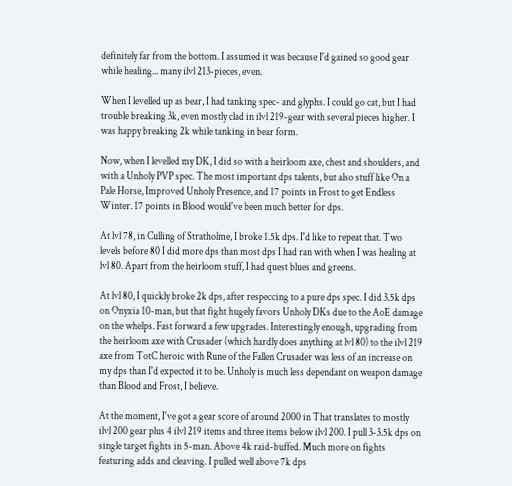definitely far from the bottom. I assumed it was because I'd gained so good gear while healing... many ilvl 213-pieces, even.

When I levelled up as bear, I had tanking spec- and glyphs. I could go cat, but I had trouble breaking 3k, even mostly clad in ilvl 219-gear with several pieces higher. I was happy breaking 2k while tanking in bear form.

Now, when I levelled my DK, I did so with a heirloom axe, chest and shoulders, and with a Unholy PVP spec. The most important dps talents, but also stuff like On a Pale Horse, Improved Unholy Presence, and 17 points in Frost to get Endless Winter. 17 points in Blood would've been much better for dps.

At lvl 78, in Culling of Stratholme, I broke 1.5k dps. I'd like to repeat that. Two levels before 80 I did more dps than most dps I had ran with when I was healing at lvl 80. Apart from the heirloom stuff, I had quest blues and greens.

At lvl 80, I quickly broke 2k dps, after respeccing to a pure dps spec. I did 3.5k dps on Onyxia 10-man, but that fight hugely favors Unholy DKs due to the AoE damage on the whelps. Fast forward a few upgrades. Interestingly enough, upgrading from the heirloom axe with Crusader (which hardly does anything at lvl 80) to the ilvl 219 axe from TotC heroic with Rune of the Fallen Crusader was less of an increase on my dps than I'd expected it to be. Unholy is much less dependant on weapon damage than Blood and Frost, I believe.

At the moment, I've got a gear score of around 2000 in That translates to mostly ilvl 200 gear plus 4 ilvl 219 items and three items below ilvl 200. I pull 3-3.5k dps on single target fights in 5-man. Above 4k raid-buffed. Much more on fights featuring adds and cleaving. I pulled well above 7k dps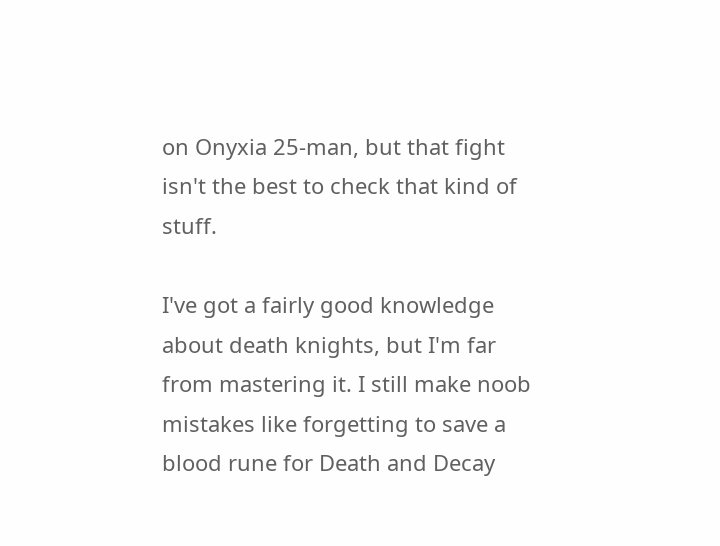on Onyxia 25-man, but that fight isn't the best to check that kind of stuff.

I've got a fairly good knowledge about death knights, but I'm far from mastering it. I still make noob mistakes like forgetting to save a blood rune for Death and Decay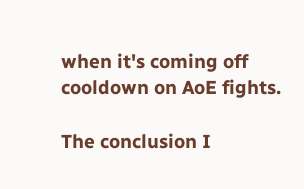when it's coming off cooldown on AoE fights.

The conclusion I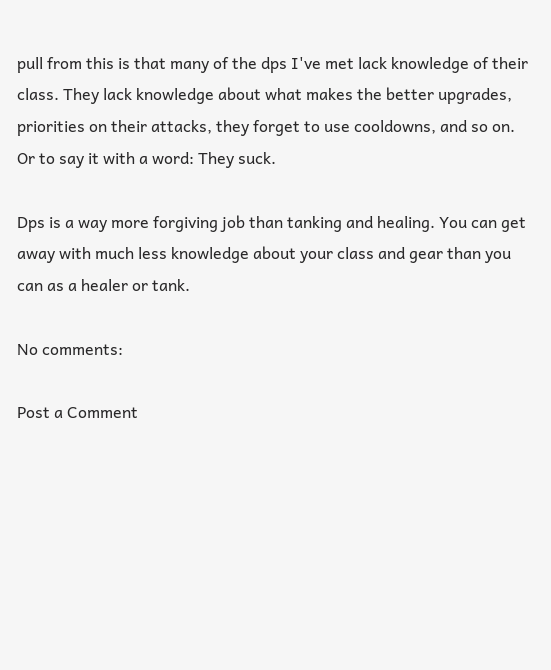pull from this is that many of the dps I've met lack knowledge of their class. They lack knowledge about what makes the better upgrades, priorities on their attacks, they forget to use cooldowns, and so on. Or to say it with a word: They suck.

Dps is a way more forgiving job than tanking and healing. You can get away with much less knowledge about your class and gear than you can as a healer or tank.

No comments:

Post a Comment